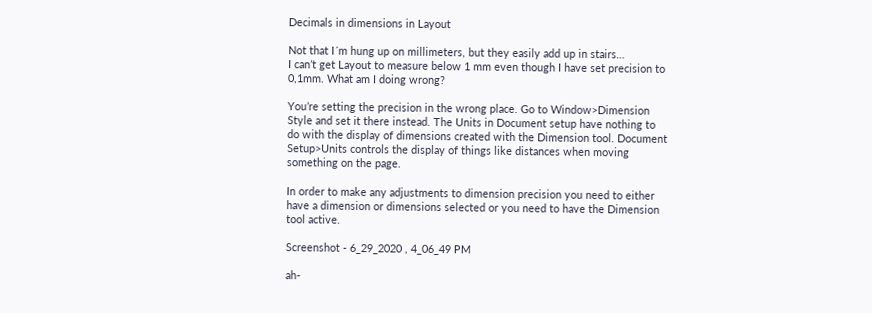Decimals in dimensions in Layout

Not that I´m hung up on millimeters, but they easily add up in stairs…
I can’t get Layout to measure below 1 mm even though I have set precision to 0,1mm. What am I doing wrong?

You’re setting the precision in the wrong place. Go to Window>Dimension Style and set it there instead. The Units in Document setup have nothing to do with the display of dimensions created with the Dimension tool. Document Setup>Units controls the display of things like distances when moving something on the page.

In order to make any adjustments to dimension precision you need to either have a dimension or dimensions selected or you need to have the Dimension tool active.

Screenshot - 6_29_2020 , 4_06_49 PM

ah-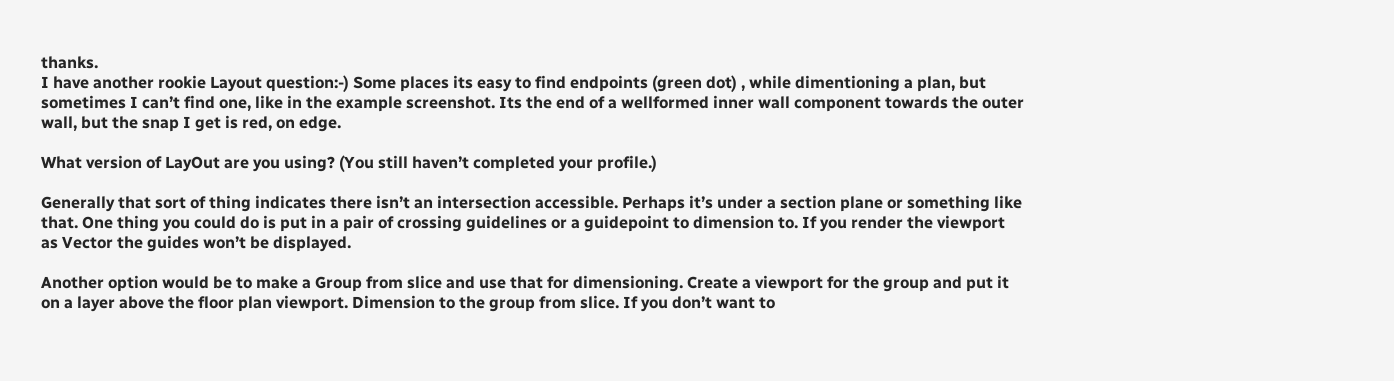thanks.
I have another rookie Layout question:-) Some places its easy to find endpoints (green dot) , while dimentioning a plan, but sometimes I can’t find one, like in the example screenshot. Its the end of a wellformed inner wall component towards the outer wall, but the snap I get is red, on edge.

What version of LayOut are you using? (You still haven’t completed your profile.)

Generally that sort of thing indicates there isn’t an intersection accessible. Perhaps it’s under a section plane or something like that. One thing you could do is put in a pair of crossing guidelines or a guidepoint to dimension to. If you render the viewport as Vector the guides won’t be displayed.

Another option would be to make a Group from slice and use that for dimensioning. Create a viewport for the group and put it on a layer above the floor plan viewport. Dimension to the group from slice. If you don’t want to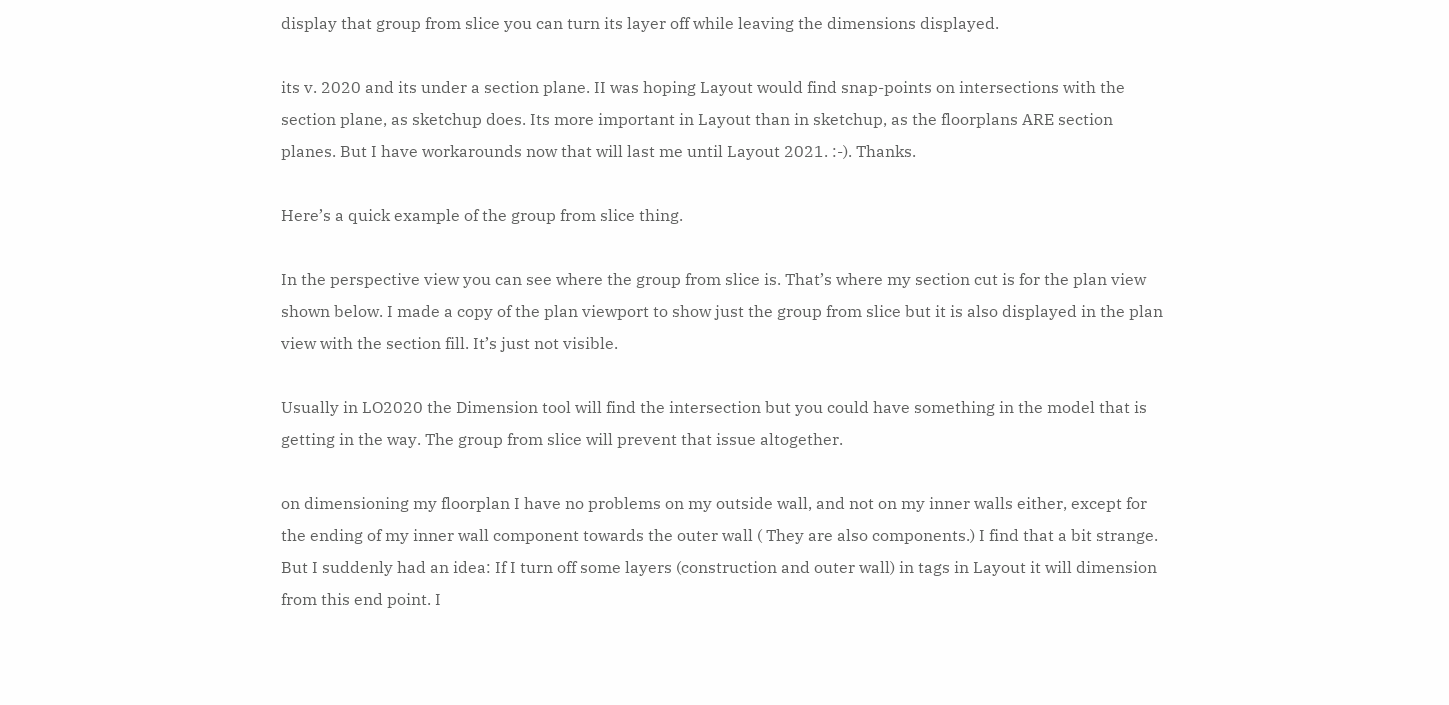display that group from slice you can turn its layer off while leaving the dimensions displayed.

its v. 2020 and its under a section plane. II was hoping Layout would find snap-points on intersections with the section plane, as sketchup does. Its more important in Layout than in sketchup, as the floorplans ARE section planes. But I have workarounds now that will last me until Layout 2021. :-). Thanks.

Here’s a quick example of the group from slice thing.

In the perspective view you can see where the group from slice is. That’s where my section cut is for the plan view shown below. I made a copy of the plan viewport to show just the group from slice but it is also displayed in the plan view with the section fill. It’s just not visible.

Usually in LO2020 the Dimension tool will find the intersection but you could have something in the model that is getting in the way. The group from slice will prevent that issue altogether.

on dimensioning my floorplan I have no problems on my outside wall, and not on my inner walls either, except for the ending of my inner wall component towards the outer wall ( They are also components.) I find that a bit strange. But I suddenly had an idea: If I turn off some layers (construction and outer wall) in tags in Layout it will dimension from this end point. I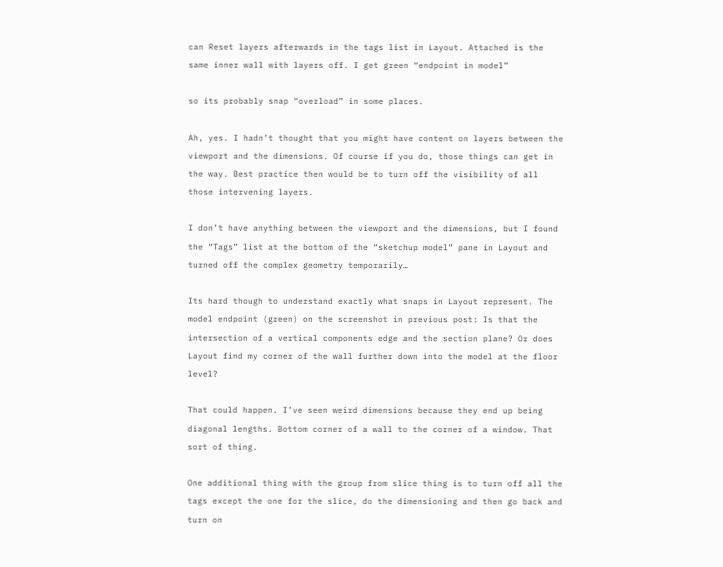can Reset layers afterwards in the tags list in Layout. Attached is the same inner wall with layers off. I get green “endpoint in model”

so its probably snap “overload” in some places.

Ah, yes. I hadn’t thought that you might have content on layers between the viewport and the dimensions. Of course if you do, those things can get in the way. Best practice then would be to turn off the visibility of all those intervening layers.

I don’t have anything between the viewport and the dimensions, but I found the “Tags” list at the bottom of the “sketchup model” pane in Layout and turned off the complex geometry temporarily…

Its hard though to understand exactly what snaps in Layout represent. The model endpoint (green) on the screenshot in previous post: Is that the intersection of a vertical components edge and the section plane? Or does Layout find my corner of the wall further down into the model at the floor level?

That could happen. I’ve seen weird dimensions because they end up being diagonal lengths. Bottom corner of a wall to the corner of a window. That sort of thing.

One additional thing with the group from slice thing is to turn off all the tags except the one for the slice, do the dimensioning and then go back and turn on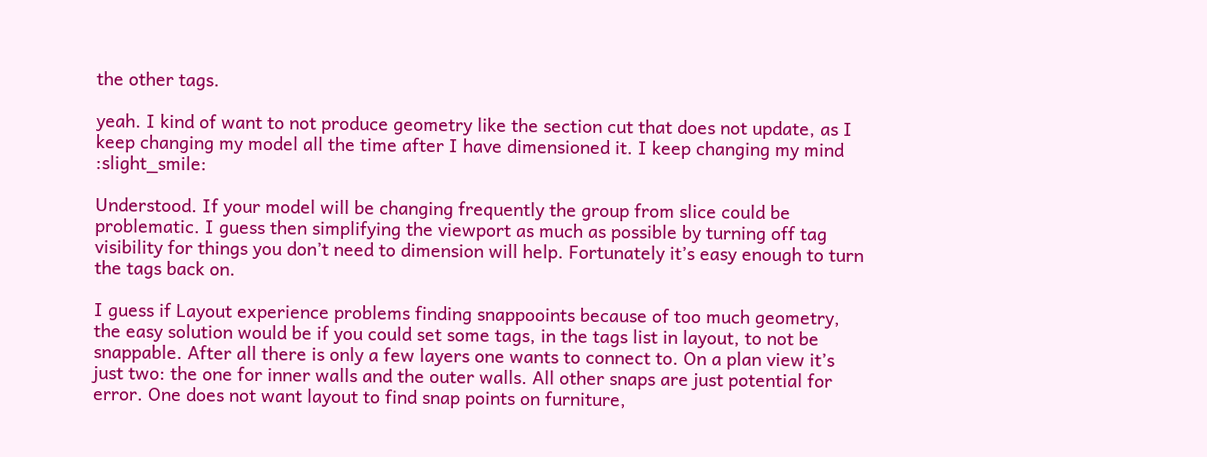the other tags.

yeah. I kind of want to not produce geometry like the section cut that does not update, as I keep changing my model all the time after I have dimensioned it. I keep changing my mind :slight_smile:

Understood. If your model will be changing frequently the group from slice could be problematic. I guess then simplifying the viewport as much as possible by turning off tag visibility for things you don’t need to dimension will help. Fortunately it’s easy enough to turn the tags back on.

I guess if Layout experience problems finding snappooints because of too much geometry, the easy solution would be if you could set some tags, in the tags list in layout, to not be snappable. After all there is only a few layers one wants to connect to. On a plan view it’s just two: the one for inner walls and the outer walls. All other snaps are just potential for error. One does not want layout to find snap points on furniture,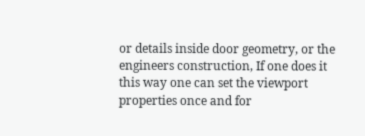or details inside door geometry, or the engineers construction, If one does it this way one can set the viewport properties once and for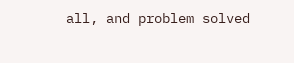all, and problem solved